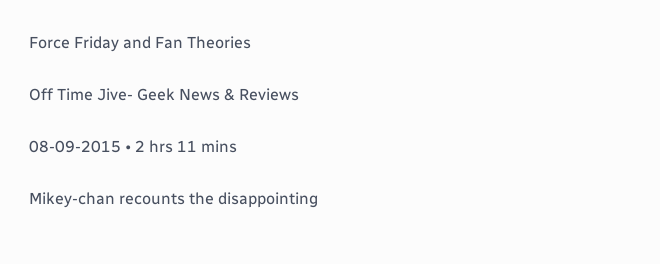Force Friday and Fan Theories

Off Time Jive- Geek News & Reviews

08-09-2015 • 2 hrs 11 mins

Mikey-chan recounts the disappointing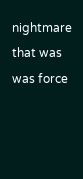nightmare that was was force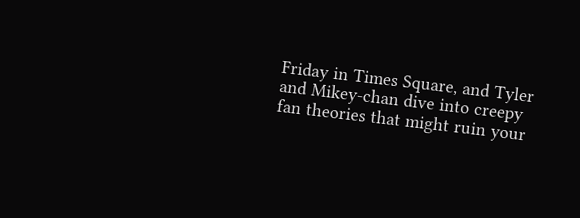Friday in Times Square, and Tyler and Mikey-chan dive into creepy fan theories that might ruin your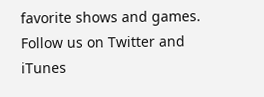favorite shows and games.  Follow us on Twitter and iTunes